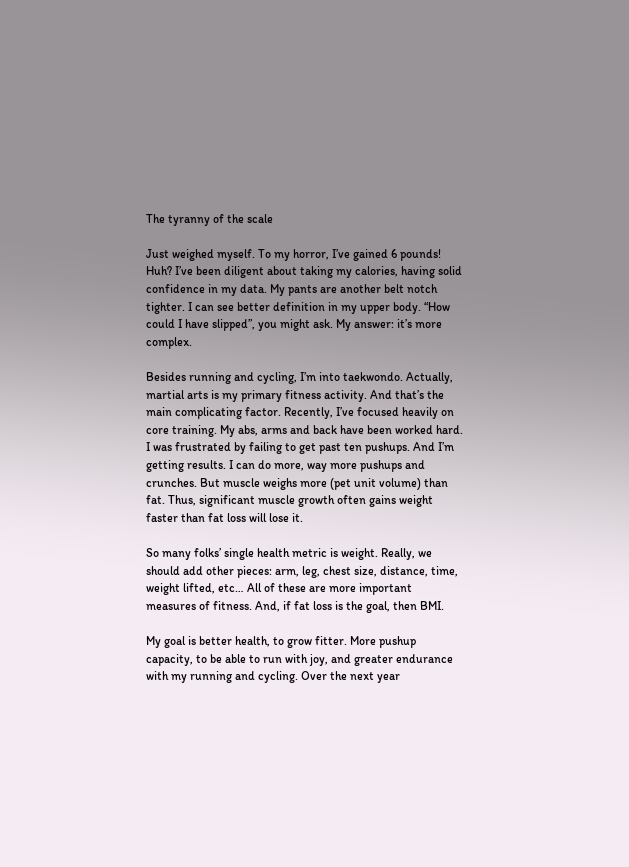The tyranny of the scale

Just weighed myself. To my horror, I’ve gained 6 pounds! Huh? I’ve been diligent about taking my calories, having solid confidence in my data. My pants are another belt notch tighter. I can see better definition in my upper body. “How could I have slipped”, you might ask. My answer: it’s more complex.

Besides running and cycling, I’m into taekwondo. Actually, martial arts is my primary fitness activity. And that’s the main complicating factor. Recently, I’ve focused heavily on core training. My abs, arms and back have been worked hard. I was frustrated by failing to get past ten pushups. And I’m getting results. I can do more, way more pushups and crunches. But muscle weighs more (pet unit volume) than fat. Thus, significant muscle growth often gains weight faster than fat loss will lose it.

So many folks’ single health metric is weight. Really, we should add other pieces: arm, leg, chest size, distance, time, weight lifted, etc… All of these are more important measures of fitness. And, if fat loss is the goal, then BMI.

My goal is better health, to grow fitter. More pushup capacity, to be able to run with joy, and greater endurance with my running and cycling. Over the next year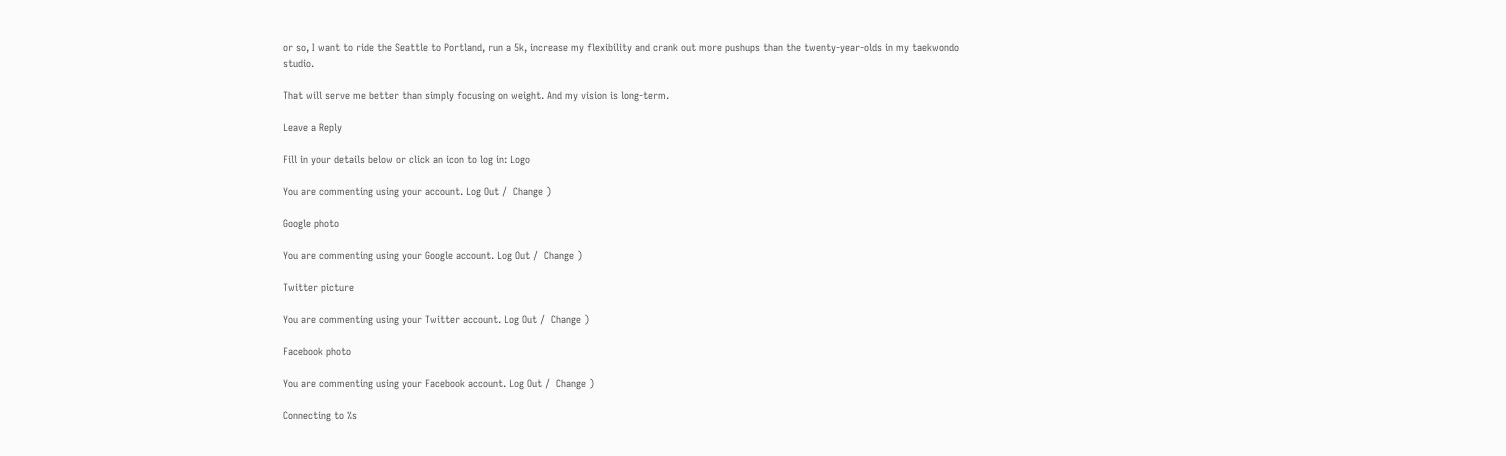or so, I want to ride the Seattle to Portland, run a 5k, increase my flexibility and crank out more pushups than the twenty-year-olds in my taekwondo studio.

That will serve me better than simply focusing on weight. And my vision is long-term.

Leave a Reply

Fill in your details below or click an icon to log in: Logo

You are commenting using your account. Log Out /  Change )

Google photo

You are commenting using your Google account. Log Out /  Change )

Twitter picture

You are commenting using your Twitter account. Log Out /  Change )

Facebook photo

You are commenting using your Facebook account. Log Out /  Change )

Connecting to %s